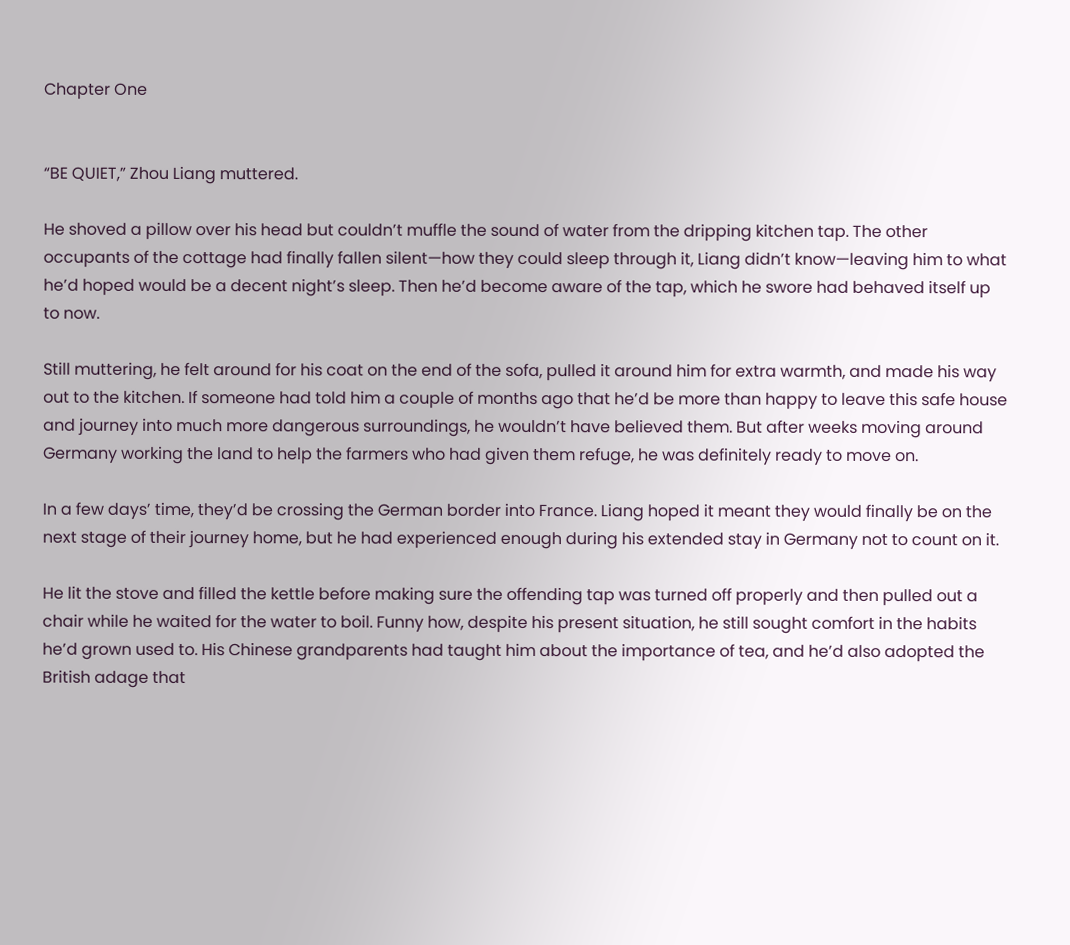Chapter One


“BE QUIET,” Zhou Liang muttered.

He shoved a pillow over his head but couldn’t muffle the sound of water from the dripping kitchen tap. The other occupants of the cottage had finally fallen silent—how they could sleep through it, Liang didn’t know—leaving him to what he’d hoped would be a decent night’s sleep. Then he’d become aware of the tap, which he swore had behaved itself up to now.

Still muttering, he felt around for his coat on the end of the sofa, pulled it around him for extra warmth, and made his way out to the kitchen. If someone had told him a couple of months ago that he’d be more than happy to leave this safe house and journey into much more dangerous surroundings, he wouldn’t have believed them. But after weeks moving around Germany working the land to help the farmers who had given them refuge, he was definitely ready to move on.

In a few days’ time, they’d be crossing the German border into France. Liang hoped it meant they would finally be on the next stage of their journey home, but he had experienced enough during his extended stay in Germany not to count on it.

He lit the stove and filled the kettle before making sure the offending tap was turned off properly and then pulled out a chair while he waited for the water to boil. Funny how, despite his present situation, he still sought comfort in the habits he’d grown used to. His Chinese grandparents had taught him about the importance of tea, and he’d also adopted the British adage that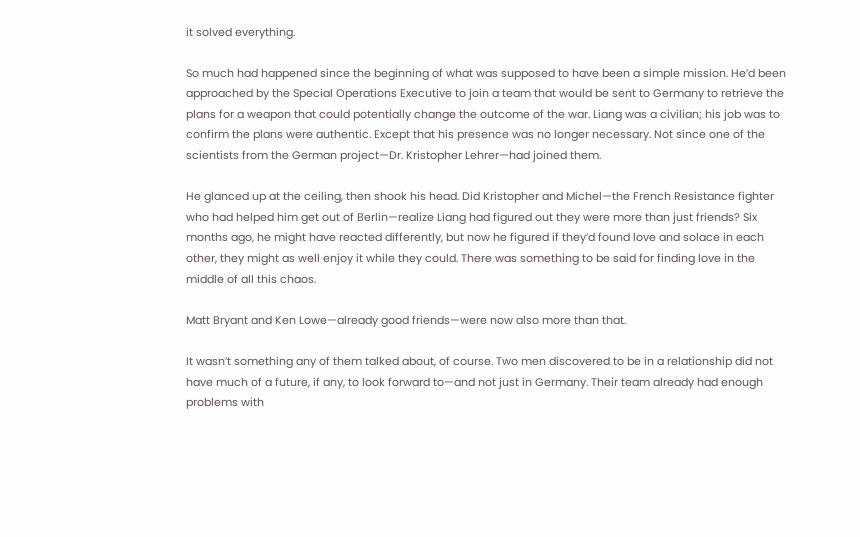it solved everything.

So much had happened since the beginning of what was supposed to have been a simple mission. He’d been approached by the Special Operations Executive to join a team that would be sent to Germany to retrieve the plans for a weapon that could potentially change the outcome of the war. Liang was a civilian; his job was to confirm the plans were authentic. Except that his presence was no longer necessary. Not since one of the scientists from the German project—Dr. Kristopher Lehrer—had joined them.

He glanced up at the ceiling, then shook his head. Did Kristopher and Michel—the French Resistance fighter who had helped him get out of Berlin—realize Liang had figured out they were more than just friends? Six months ago, he might have reacted differently, but now he figured if they’d found love and solace in each other, they might as well enjoy it while they could. There was something to be said for finding love in the middle of all this chaos.

Matt Bryant and Ken Lowe—already good friends—were now also more than that.

It wasn’t something any of them talked about, of course. Two men discovered to be in a relationship did not have much of a future, if any, to look forward to—and not just in Germany. Their team already had enough problems with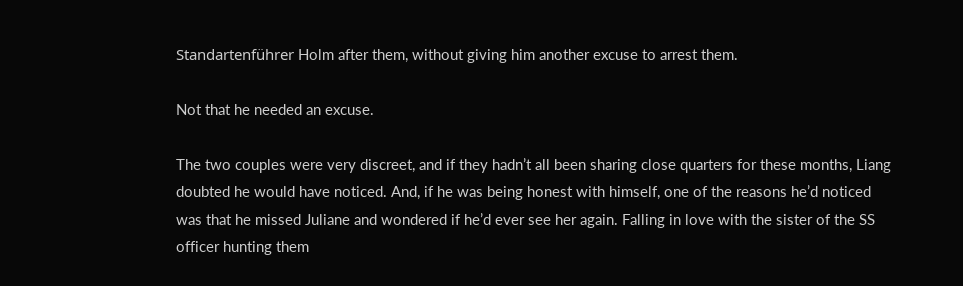Standartenführer Holm after them, without giving him another excuse to arrest them.

Not that he needed an excuse.

The two couples were very discreet, and if they hadn’t all been sharing close quarters for these months, Liang doubted he would have noticed. And, if he was being honest with himself, one of the reasons he’d noticed was that he missed Juliane and wondered if he’d ever see her again. Falling in love with the sister of the SS officer hunting them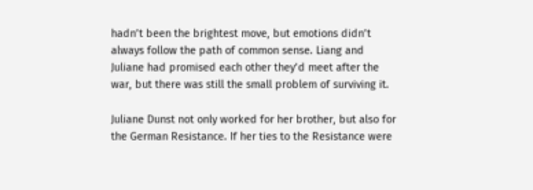hadn’t been the brightest move, but emotions didn’t always follow the path of common sense. Liang and Juliane had promised each other they’d meet after the war, but there was still the small problem of surviving it.

Juliane Dunst not only worked for her brother, but also for the German Resistance. If her ties to the Resistance were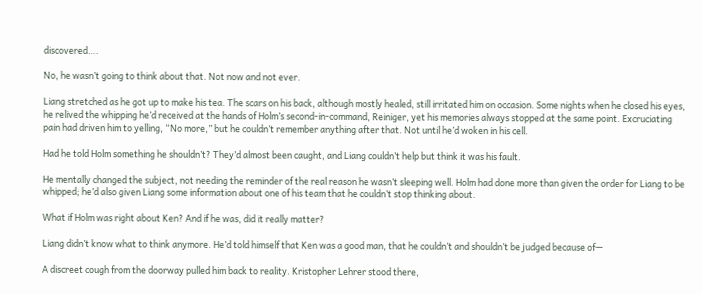discovered….

No, he wasn’t going to think about that. Not now and not ever.

Liang stretched as he got up to make his tea. The scars on his back, although mostly healed, still irritated him on occasion. Some nights when he closed his eyes, he relived the whipping he’d received at the hands of Holm’s second-in-command, Reiniger, yet his memories always stopped at the same point. Excruciating pain had driven him to yelling, “No more,” but he couldn’t remember anything after that. Not until he’d woken in his cell.

Had he told Holm something he shouldn’t? They’d almost been caught, and Liang couldn’t help but think it was his fault.

He mentally changed the subject, not needing the reminder of the real reason he wasn’t sleeping well. Holm had done more than given the order for Liang to be whipped; he’d also given Liang some information about one of his team that he couldn’t stop thinking about.

What if Holm was right about Ken? And if he was, did it really matter?

Liang didn’t know what to think anymore. He’d told himself that Ken was a good man, that he couldn’t and shouldn’t be judged because of—

A discreet cough from the doorway pulled him back to reality. Kristopher Lehrer stood there,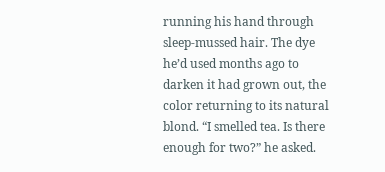running his hand through sleep-mussed hair. The dye he’d used months ago to darken it had grown out, the color returning to its natural blond. “I smelled tea. Is there enough for two?” he asked.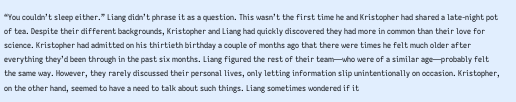“You couldn’t sleep either.” Liang didn’t phrase it as a question. This wasn’t the first time he and Kristopher had shared a late-night pot of tea. Despite their different backgrounds, Kristopher and Liang had quickly discovered they had more in common than their love for science. Kristopher had admitted on his thirtieth birthday a couple of months ago that there were times he felt much older after everything they’d been through in the past six months. Liang figured the rest of their team—who were of a similar age—probably felt the same way. However, they rarely discussed their personal lives, only letting information slip unintentionally on occasion. Kristopher, on the other hand, seemed to have a need to talk about such things. Liang sometimes wondered if it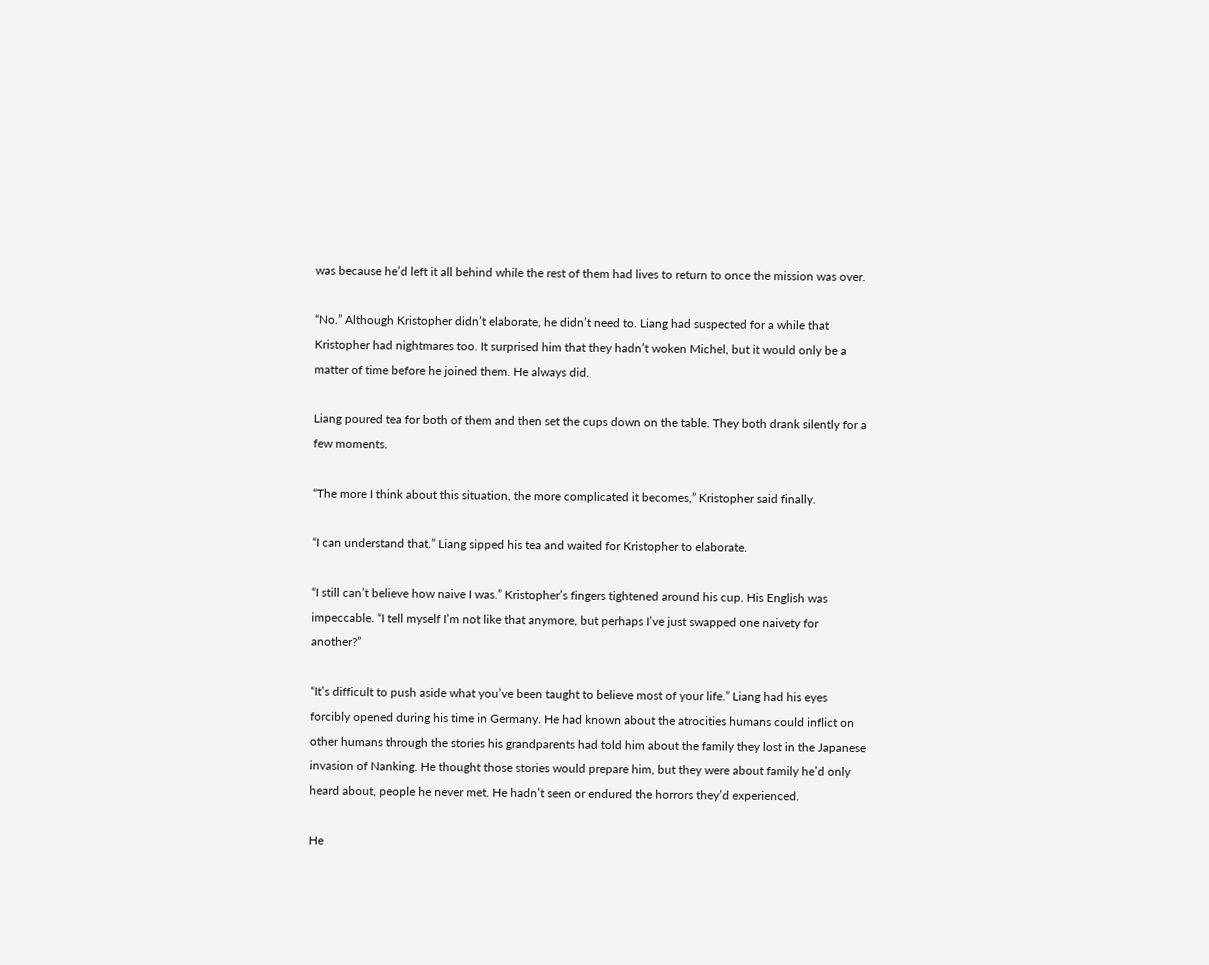was because he’d left it all behind while the rest of them had lives to return to once the mission was over.

“No.” Although Kristopher didn’t elaborate, he didn’t need to. Liang had suspected for a while that Kristopher had nightmares too. It surprised him that they hadn’t woken Michel, but it would only be a matter of time before he joined them. He always did.

Liang poured tea for both of them and then set the cups down on the table. They both drank silently for a few moments.

“The more I think about this situation, the more complicated it becomes,” Kristopher said finally.

“I can understand that.” Liang sipped his tea and waited for Kristopher to elaborate.

“I still can’t believe how naive I was.” Kristopher’s fingers tightened around his cup. His English was impeccable. “I tell myself I’m not like that anymore, but perhaps I’ve just swapped one naivety for another?”

“It’s difficult to push aside what you’ve been taught to believe most of your life.” Liang had his eyes forcibly opened during his time in Germany. He had known about the atrocities humans could inflict on other humans through the stories his grandparents had told him about the family they lost in the Japanese invasion of Nanking. He thought those stories would prepare him, but they were about family he’d only heard about, people he never met. He hadn’t seen or endured the horrors they’d experienced.

He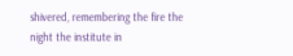shivered, remembering the fire the night the institute in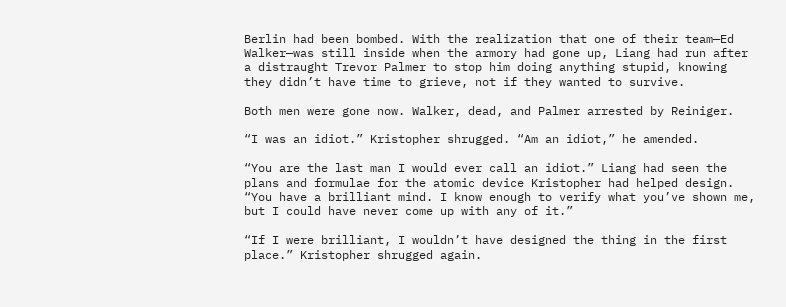Berlin had been bombed. With the realization that one of their team—Ed Walker—was still inside when the armory had gone up, Liang had run after a distraught Trevor Palmer to stop him doing anything stupid, knowing they didn’t have time to grieve, not if they wanted to survive.

Both men were gone now. Walker, dead, and Palmer arrested by Reiniger.

“I was an idiot.” Kristopher shrugged. “Am an idiot,” he amended.

“You are the last man I would ever call an idiot.” Liang had seen the plans and formulae for the atomic device Kristopher had helped design. “You have a brilliant mind. I know enough to verify what you’ve shown me, but I could have never come up with any of it.”

“If I were brilliant, I wouldn’t have designed the thing in the first place.” Kristopher shrugged again.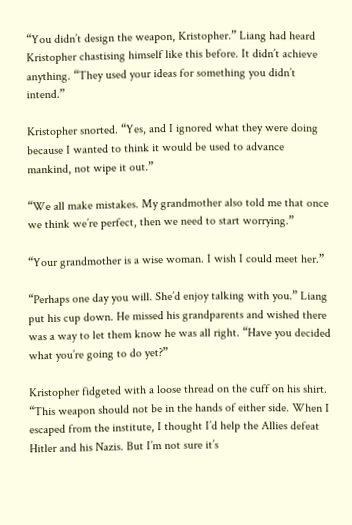“You didn’t design the weapon, Kristopher.” Liang had heard Kristopher chastising himself like this before. It didn’t achieve anything. “They used your ideas for something you didn’t intend.”

Kristopher snorted. “Yes, and I ignored what they were doing because I wanted to think it would be used to advance mankind, not wipe it out.”

“We all make mistakes. My grandmother also told me that once we think we’re perfect, then we need to start worrying.”

“Your grandmother is a wise woman. I wish I could meet her.”

“Perhaps one day you will. She’d enjoy talking with you.” Liang put his cup down. He missed his grandparents and wished there was a way to let them know he was all right. “Have you decided what you’re going to do yet?”

Kristopher fidgeted with a loose thread on the cuff on his shirt. “This weapon should not be in the hands of either side. When I escaped from the institute, I thought I’d help the Allies defeat Hitler and his Nazis. But I’m not sure it’s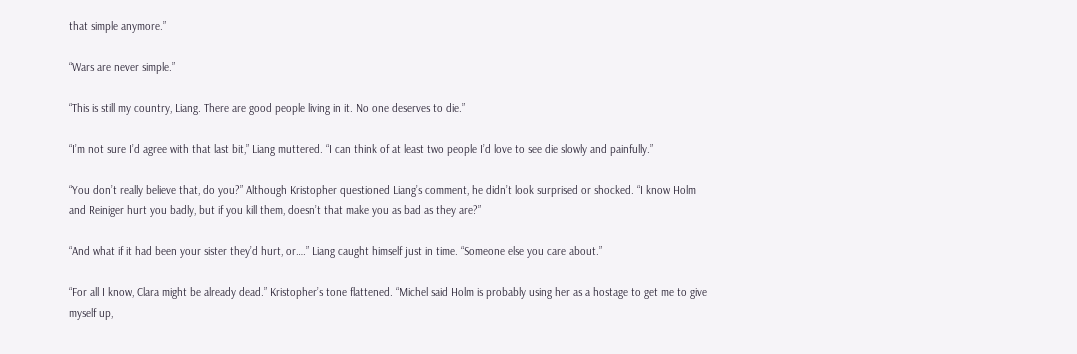that simple anymore.”

“Wars are never simple.”

“This is still my country, Liang. There are good people living in it. No one deserves to die.”

“I’m not sure I’d agree with that last bit,” Liang muttered. “I can think of at least two people I’d love to see die slowly and painfully.”

“You don’t really believe that, do you?” Although Kristopher questioned Liang’s comment, he didn’t look surprised or shocked. “I know Holm and Reiniger hurt you badly, but if you kill them, doesn’t that make you as bad as they are?”

“And what if it had been your sister they’d hurt, or….” Liang caught himself just in time. “Someone else you care about.”

“For all I know, Clara might be already dead.” Kristopher’s tone flattened. “Michel said Holm is probably using her as a hostage to get me to give myself up,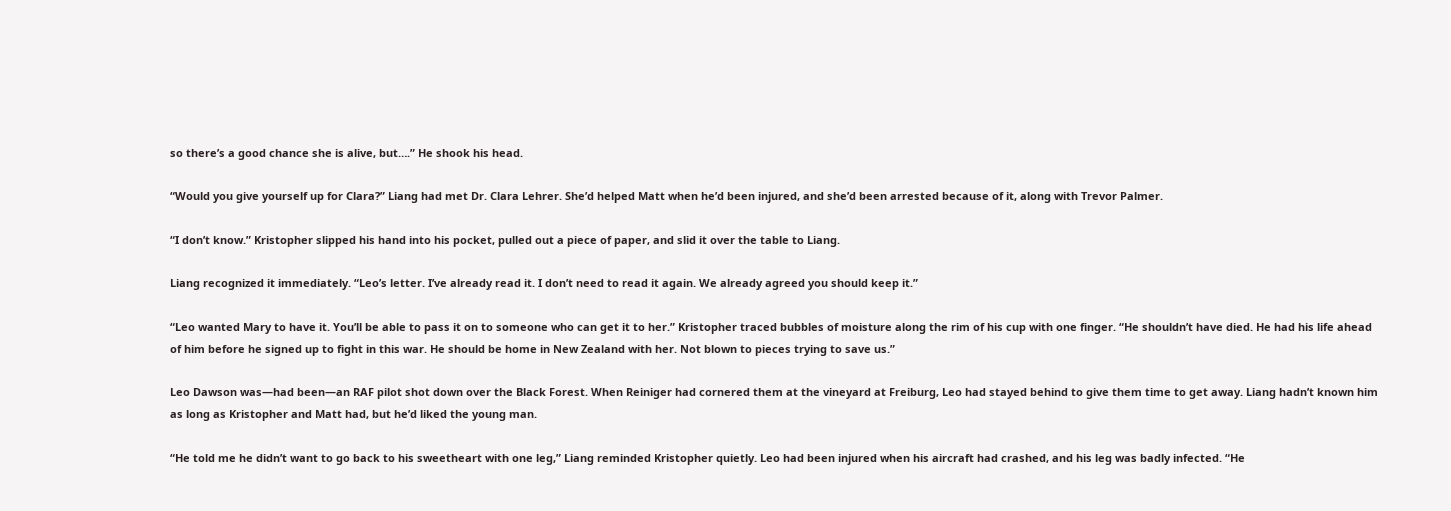so there’s a good chance she is alive, but….” He shook his head.

“Would you give yourself up for Clara?” Liang had met Dr. Clara Lehrer. She’d helped Matt when he’d been injured, and she’d been arrested because of it, along with Trevor Palmer.

“I don’t know.” Kristopher slipped his hand into his pocket, pulled out a piece of paper, and slid it over the table to Liang.

Liang recognized it immediately. “Leo’s letter. I’ve already read it. I don’t need to read it again. We already agreed you should keep it.”

“Leo wanted Mary to have it. You’ll be able to pass it on to someone who can get it to her.” Kristopher traced bubbles of moisture along the rim of his cup with one finger. “He shouldn’t have died. He had his life ahead of him before he signed up to fight in this war. He should be home in New Zealand with her. Not blown to pieces trying to save us.”

Leo Dawson was—had been—an RAF pilot shot down over the Black Forest. When Reiniger had cornered them at the vineyard at Freiburg, Leo had stayed behind to give them time to get away. Liang hadn’t known him as long as Kristopher and Matt had, but he’d liked the young man.

“He told me he didn’t want to go back to his sweetheart with one leg,” Liang reminded Kristopher quietly. Leo had been injured when his aircraft had crashed, and his leg was badly infected. “He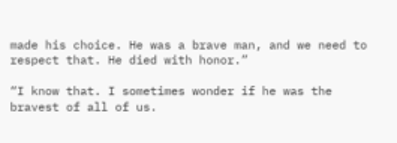made his choice. He was a brave man, and we need to respect that. He died with honor.”

“I know that. I sometimes wonder if he was the bravest of all of us.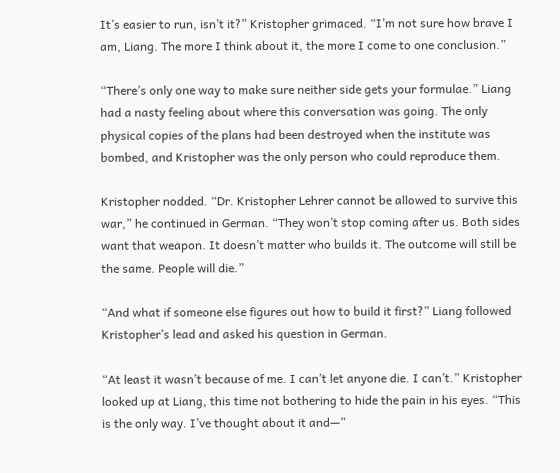It’s easier to run, isn’t it?” Kristopher grimaced. “I’m not sure how brave I am, Liang. The more I think about it, the more I come to one conclusion.”

“There’s only one way to make sure neither side gets your formulae.” Liang had a nasty feeling about where this conversation was going. The only physical copies of the plans had been destroyed when the institute was bombed, and Kristopher was the only person who could reproduce them.

Kristopher nodded. “Dr. Kristopher Lehrer cannot be allowed to survive this war,” he continued in German. “They won’t stop coming after us. Both sides want that weapon. It doesn’t matter who builds it. The outcome will still be the same. People will die.”

“And what if someone else figures out how to build it first?” Liang followed Kristopher’s lead and asked his question in German.

“At least it wasn’t because of me. I can’t let anyone die. I can’t.” Kristopher looked up at Liang, this time not bothering to hide the pain in his eyes. “This is the only way. I’ve thought about it and—”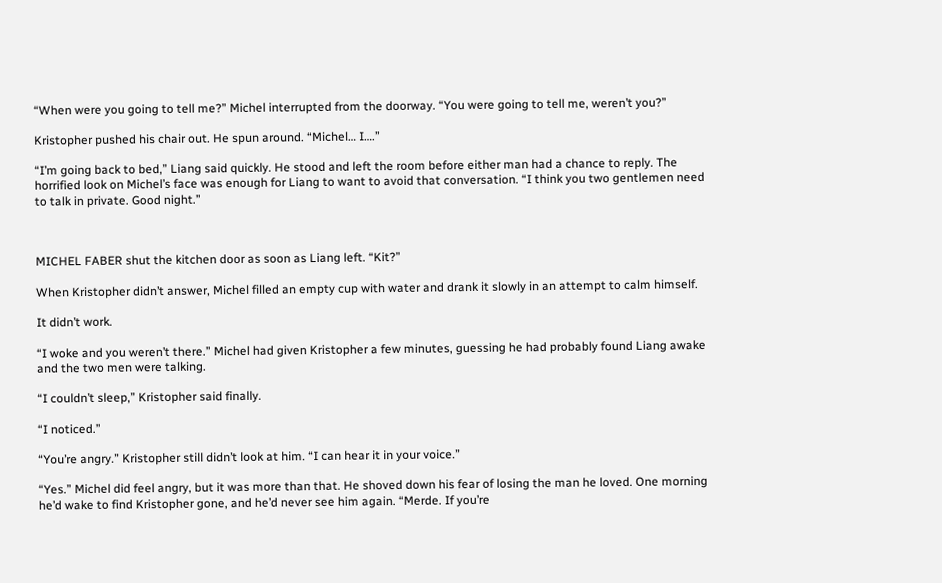“When were you going to tell me?” Michel interrupted from the doorway. “You were going to tell me, weren’t you?”

Kristopher pushed his chair out. He spun around. “Michel… I….”

“I’m going back to bed,” Liang said quickly. He stood and left the room before either man had a chance to reply. The horrified look on Michel’s face was enough for Liang to want to avoid that conversation. “I think you two gentlemen need to talk in private. Good night.”



MICHEL FABER shut the kitchen door as soon as Liang left. “Kit?”

When Kristopher didn’t answer, Michel filled an empty cup with water and drank it slowly in an attempt to calm himself.

It didn’t work.

“I woke and you weren’t there.” Michel had given Kristopher a few minutes, guessing he had probably found Liang awake and the two men were talking.

“I couldn’t sleep,” Kristopher said finally.

“I noticed.”

“You’re angry.” Kristopher still didn’t look at him. “I can hear it in your voice.”

“Yes.” Michel did feel angry, but it was more than that. He shoved down his fear of losing the man he loved. One morning he’d wake to find Kristopher gone, and he’d never see him again. “Merde. If you’re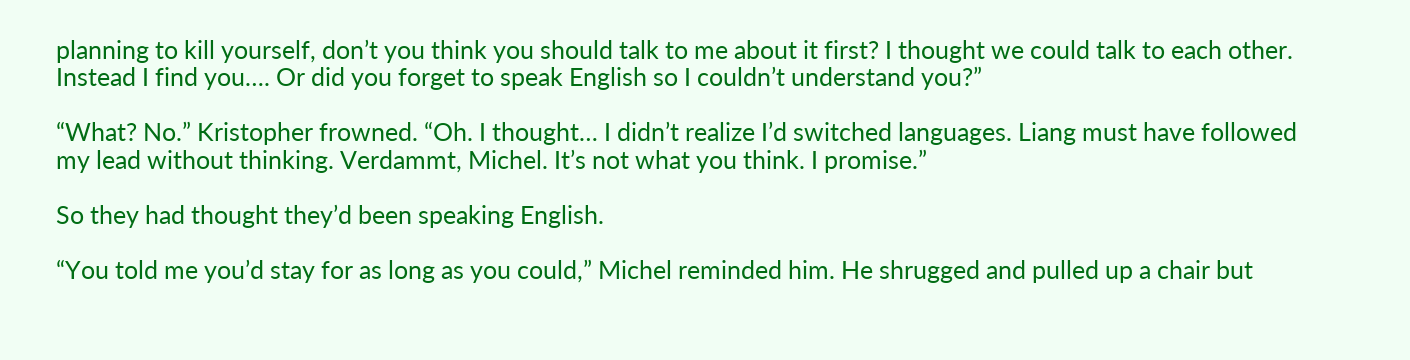planning to kill yourself, don’t you think you should talk to me about it first? I thought we could talk to each other. Instead I find you…. Or did you forget to speak English so I couldn’t understand you?”

“What? No.” Kristopher frowned. “Oh. I thought… I didn’t realize I’d switched languages. Liang must have followed my lead without thinking. Verdammt, Michel. It’s not what you think. I promise.”

So they had thought they’d been speaking English.

“You told me you’d stay for as long as you could,” Michel reminded him. He shrugged and pulled up a chair but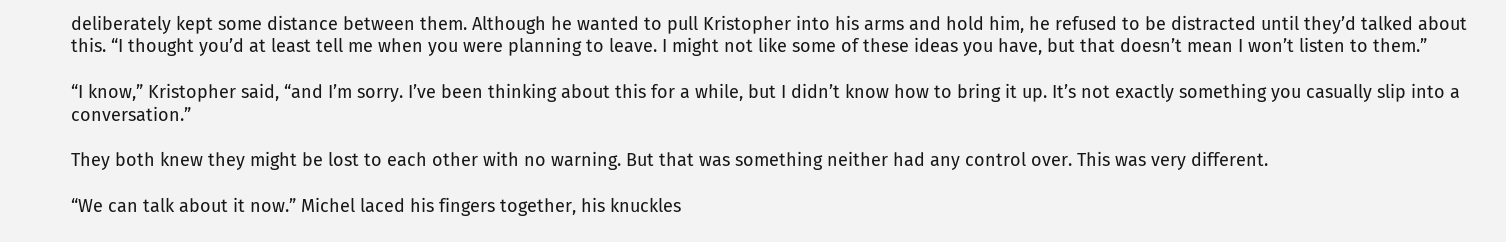deliberately kept some distance between them. Although he wanted to pull Kristopher into his arms and hold him, he refused to be distracted until they’d talked about this. “I thought you’d at least tell me when you were planning to leave. I might not like some of these ideas you have, but that doesn’t mean I won’t listen to them.”

“I know,” Kristopher said, “and I’m sorry. I’ve been thinking about this for a while, but I didn’t know how to bring it up. It’s not exactly something you casually slip into a conversation.”

They both knew they might be lost to each other with no warning. But that was something neither had any control over. This was very different.

“We can talk about it now.” Michel laced his fingers together, his knuckles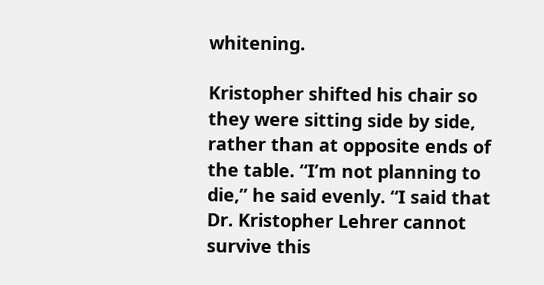whitening.

Kristopher shifted his chair so they were sitting side by side, rather than at opposite ends of the table. “I’m not planning to die,” he said evenly. “I said that Dr. Kristopher Lehrer cannot survive this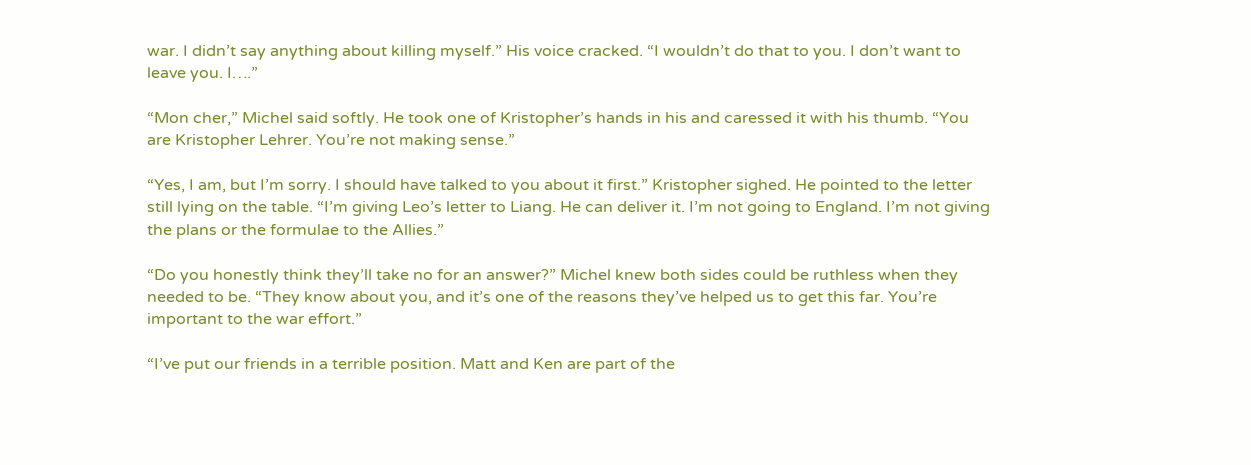war. I didn’t say anything about killing myself.” His voice cracked. “I wouldn’t do that to you. I don’t want to leave you. I….”

“Mon cher,” Michel said softly. He took one of Kristopher’s hands in his and caressed it with his thumb. “You are Kristopher Lehrer. You’re not making sense.”

“Yes, I am, but I’m sorry. I should have talked to you about it first.” Kristopher sighed. He pointed to the letter still lying on the table. “I’m giving Leo’s letter to Liang. He can deliver it. I’m not going to England. I’m not giving the plans or the formulae to the Allies.”

“Do you honestly think they’ll take no for an answer?” Michel knew both sides could be ruthless when they needed to be. “They know about you, and it’s one of the reasons they’ve helped us to get this far. You’re important to the war effort.”

“I’ve put our friends in a terrible position. Matt and Ken are part of the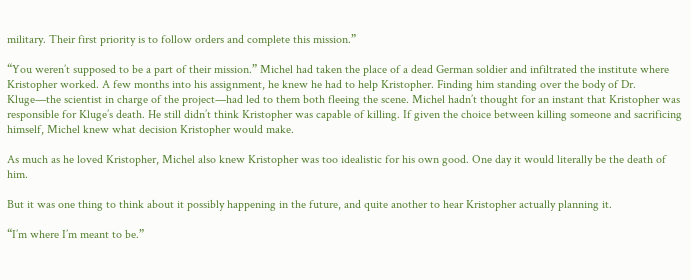military. Their first priority is to follow orders and complete this mission.”

“You weren’t supposed to be a part of their mission.” Michel had taken the place of a dead German soldier and infiltrated the institute where Kristopher worked. A few months into his assignment, he knew he had to help Kristopher. Finding him standing over the body of Dr. Kluge—the scientist in charge of the project—had led to them both fleeing the scene. Michel hadn’t thought for an instant that Kristopher was responsible for Kluge’s death. He still didn’t think Kristopher was capable of killing. If given the choice between killing someone and sacrificing himself, Michel knew what decision Kristopher would make.

As much as he loved Kristopher, Michel also knew Kristopher was too idealistic for his own good. One day it would literally be the death of him.

But it was one thing to think about it possibly happening in the future, and quite another to hear Kristopher actually planning it.

“I’m where I’m meant to be.”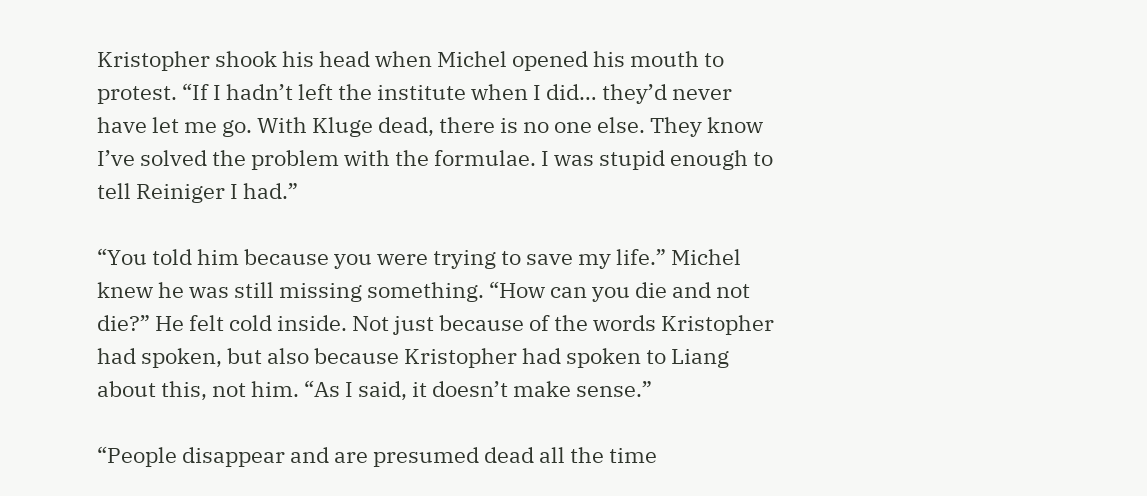Kristopher shook his head when Michel opened his mouth to protest. “If I hadn’t left the institute when I did… they’d never have let me go. With Kluge dead, there is no one else. They know I’ve solved the problem with the formulae. I was stupid enough to tell Reiniger I had.”

“You told him because you were trying to save my life.” Michel knew he was still missing something. “How can you die and not die?” He felt cold inside. Not just because of the words Kristopher had spoken, but also because Kristopher had spoken to Liang about this, not him. “As I said, it doesn’t make sense.”

“People disappear and are presumed dead all the time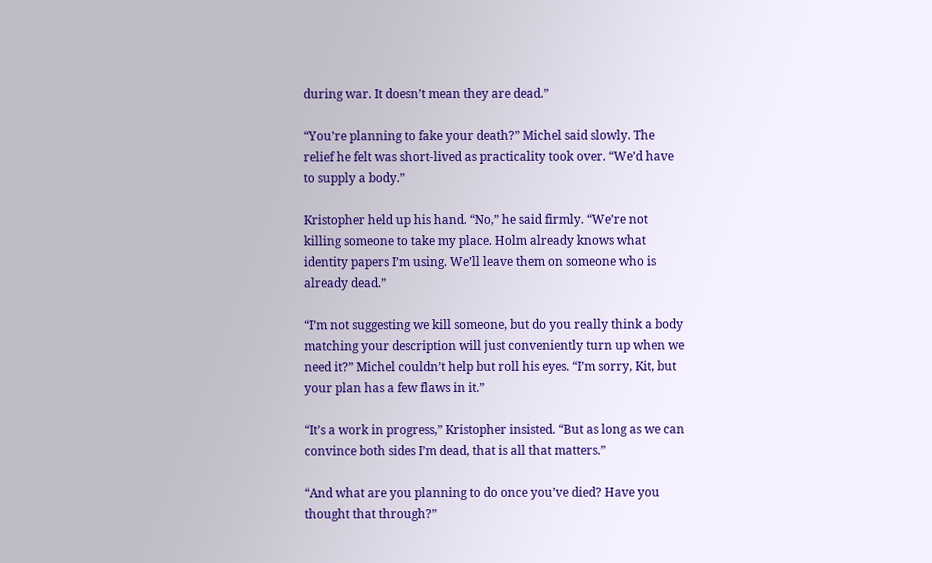during war. It doesn’t mean they are dead.”

“You’re planning to fake your death?” Michel said slowly. The relief he felt was short-lived as practicality took over. “We’d have to supply a body.”

Kristopher held up his hand. “No,” he said firmly. “We’re not killing someone to take my place. Holm already knows what identity papers I’m using. We’ll leave them on someone who is already dead.”

“I’m not suggesting we kill someone, but do you really think a body matching your description will just conveniently turn up when we need it?” Michel couldn’t help but roll his eyes. “I’m sorry, Kit, but your plan has a few flaws in it.”

“It’s a work in progress,” Kristopher insisted. “But as long as we can convince both sides I’m dead, that is all that matters.”

“And what are you planning to do once you’ve died? Have you thought that through?”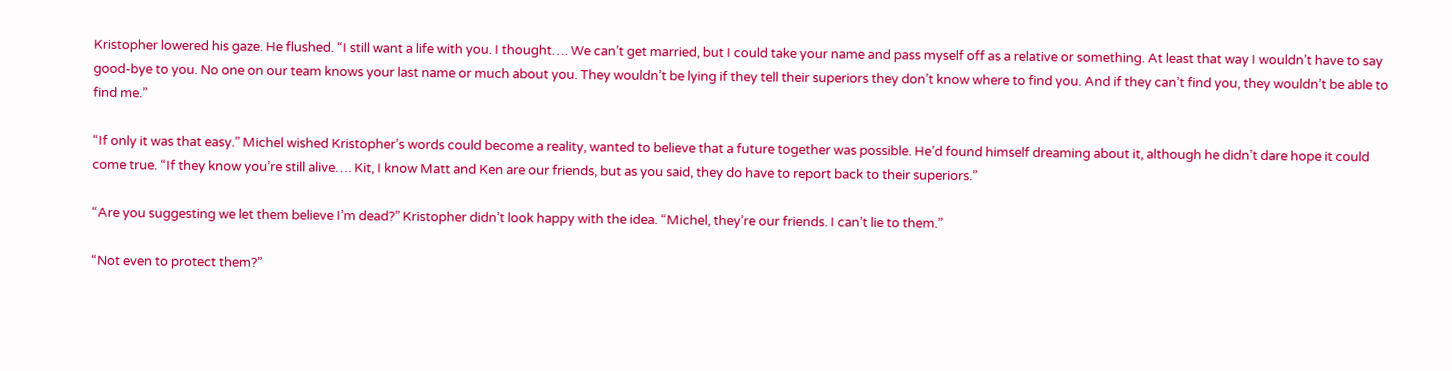Kristopher lowered his gaze. He flushed. “I still want a life with you. I thought…. We can’t get married, but I could take your name and pass myself off as a relative or something. At least that way I wouldn’t have to say good-bye to you. No one on our team knows your last name or much about you. They wouldn’t be lying if they tell their superiors they don’t know where to find you. And if they can’t find you, they wouldn’t be able to find me.”

“If only it was that easy.” Michel wished Kristopher’s words could become a reality, wanted to believe that a future together was possible. He’d found himself dreaming about it, although he didn’t dare hope it could come true. “If they know you’re still alive…. Kit, I know Matt and Ken are our friends, but as you said, they do have to report back to their superiors.”

“Are you suggesting we let them believe I’m dead?” Kristopher didn’t look happy with the idea. “Michel, they’re our friends. I can’t lie to them.”

“Not even to protect them?”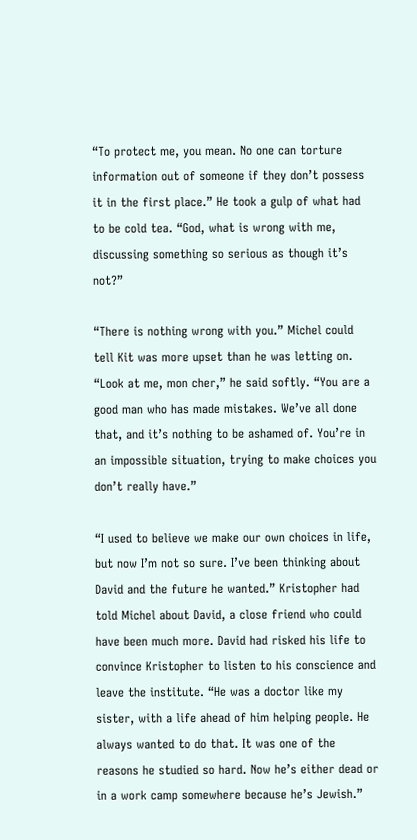“To protect me, you mean. No one can torture information out of someone if they don’t possess it in the first place.” He took a gulp of what had to be cold tea. “God, what is wrong with me, discussing something so serious as though it’s not?”

“There is nothing wrong with you.” Michel could tell Kit was more upset than he was letting on. “Look at me, mon cher,” he said softly. “You are a good man who has made mistakes. We’ve all done that, and it’s nothing to be ashamed of. You’re in an impossible situation, trying to make choices you don’t really have.”

“I used to believe we make our own choices in life, but now I’m not so sure. I’ve been thinking about David and the future he wanted.” Kristopher had told Michel about David, a close friend who could have been much more. David had risked his life to convince Kristopher to listen to his conscience and leave the institute. “He was a doctor like my sister, with a life ahead of him helping people. He always wanted to do that. It was one of the reasons he studied so hard. Now he’s either dead or in a work camp somewhere because he’s Jewish.”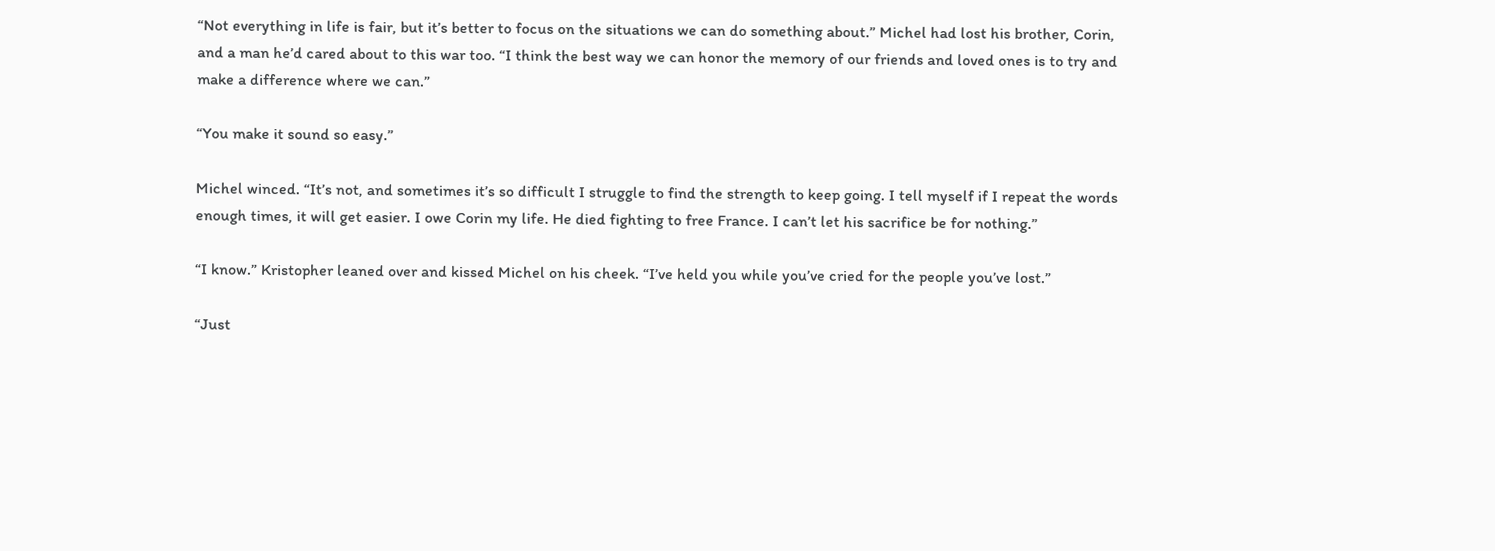“Not everything in life is fair, but it’s better to focus on the situations we can do something about.” Michel had lost his brother, Corin, and a man he’d cared about to this war too. “I think the best way we can honor the memory of our friends and loved ones is to try and make a difference where we can.”

“You make it sound so easy.”

Michel winced. “It’s not, and sometimes it’s so difficult I struggle to find the strength to keep going. I tell myself if I repeat the words enough times, it will get easier. I owe Corin my life. He died fighting to free France. I can’t let his sacrifice be for nothing.”

“I know.” Kristopher leaned over and kissed Michel on his cheek. “I’ve held you while you’ve cried for the people you’ve lost.”

“Just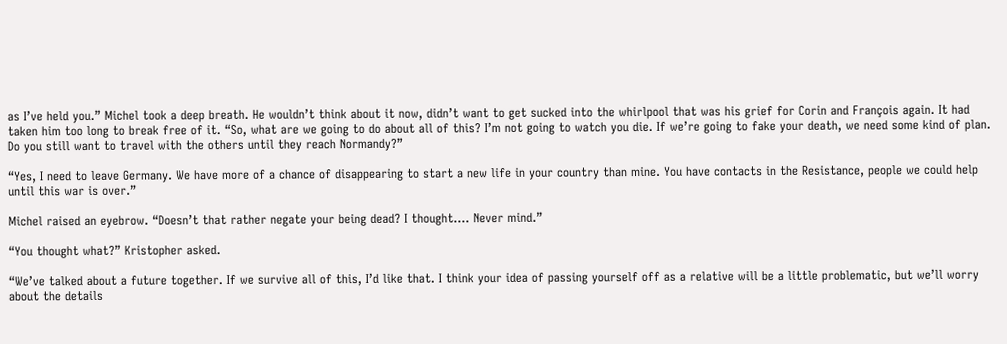as I’ve held you.” Michel took a deep breath. He wouldn’t think about it now, didn’t want to get sucked into the whirlpool that was his grief for Corin and François again. It had taken him too long to break free of it. “So, what are we going to do about all of this? I’m not going to watch you die. If we’re going to fake your death, we need some kind of plan. Do you still want to travel with the others until they reach Normandy?”

“Yes, I need to leave Germany. We have more of a chance of disappearing to start a new life in your country than mine. You have contacts in the Resistance, people we could help until this war is over.”

Michel raised an eyebrow. “Doesn’t that rather negate your being dead? I thought…. Never mind.”

“You thought what?” Kristopher asked.

“We’ve talked about a future together. If we survive all of this, I’d like that. I think your idea of passing yourself off as a relative will be a little problematic, but we’ll worry about the details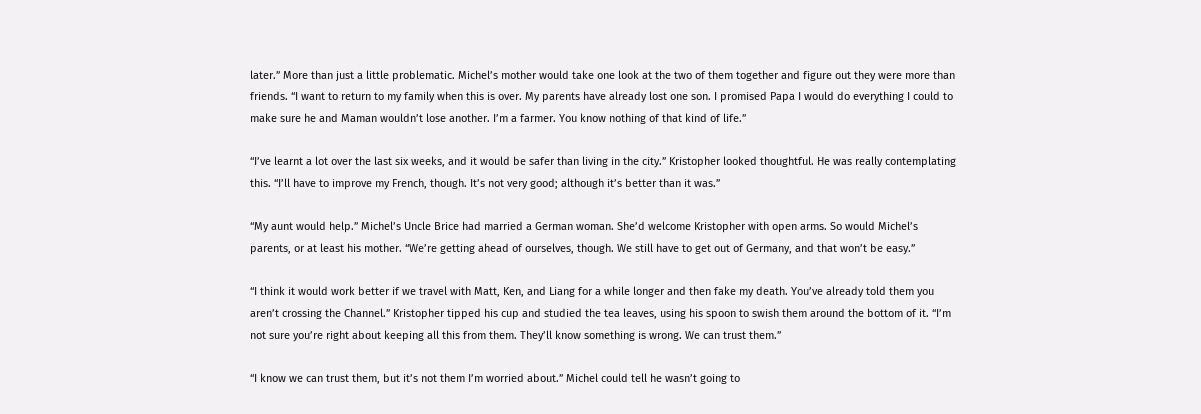later.” More than just a little problematic. Michel’s mother would take one look at the two of them together and figure out they were more than friends. “I want to return to my family when this is over. My parents have already lost one son. I promised Papa I would do everything I could to make sure he and Maman wouldn’t lose another. I’m a farmer. You know nothing of that kind of life.”

“I’ve learnt a lot over the last six weeks, and it would be safer than living in the city.” Kristopher looked thoughtful. He was really contemplating this. “I’ll have to improve my French, though. It’s not very good; although it’s better than it was.”

“My aunt would help.” Michel’s Uncle Brice had married a German woman. She’d welcome Kristopher with open arms. So would Michel’s parents, or at least his mother. “We’re getting ahead of ourselves, though. We still have to get out of Germany, and that won’t be easy.”

“I think it would work better if we travel with Matt, Ken, and Liang for a while longer and then fake my death. You’ve already told them you aren’t crossing the Channel.” Kristopher tipped his cup and studied the tea leaves, using his spoon to swish them around the bottom of it. “I’m not sure you’re right about keeping all this from them. They’ll know something is wrong. We can trust them.”

“I know we can trust them, but it’s not them I’m worried about.” Michel could tell he wasn’t going to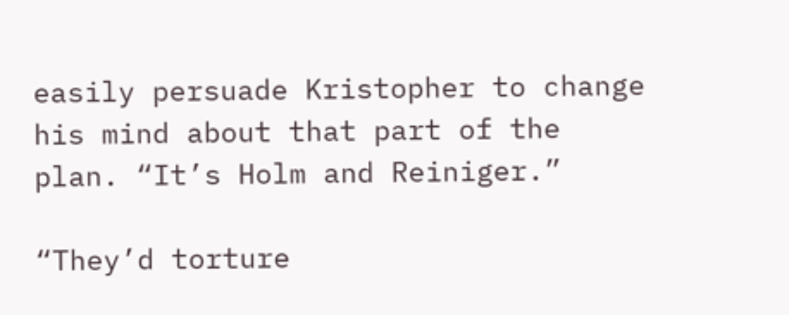easily persuade Kristopher to change his mind about that part of the plan. “It’s Holm and Reiniger.”

“They’d torture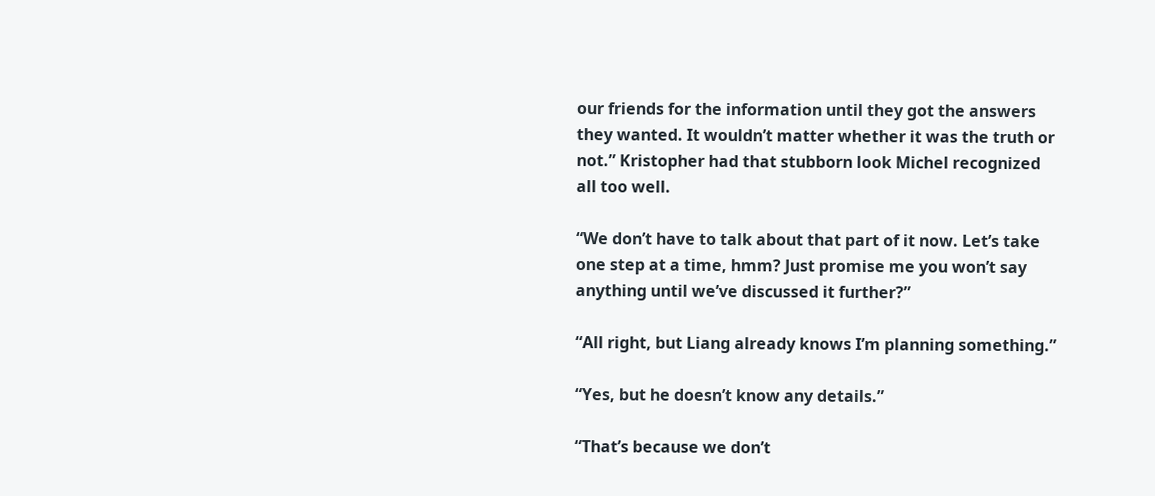our friends for the information until they got the answers they wanted. It wouldn’t matter whether it was the truth or not.” Kristopher had that stubborn look Michel recognized all too well.

“We don’t have to talk about that part of it now. Let’s take one step at a time, hmm? Just promise me you won’t say anything until we’ve discussed it further?”

“All right, but Liang already knows I’m planning something.”

“Yes, but he doesn’t know any details.”

“That’s because we don’t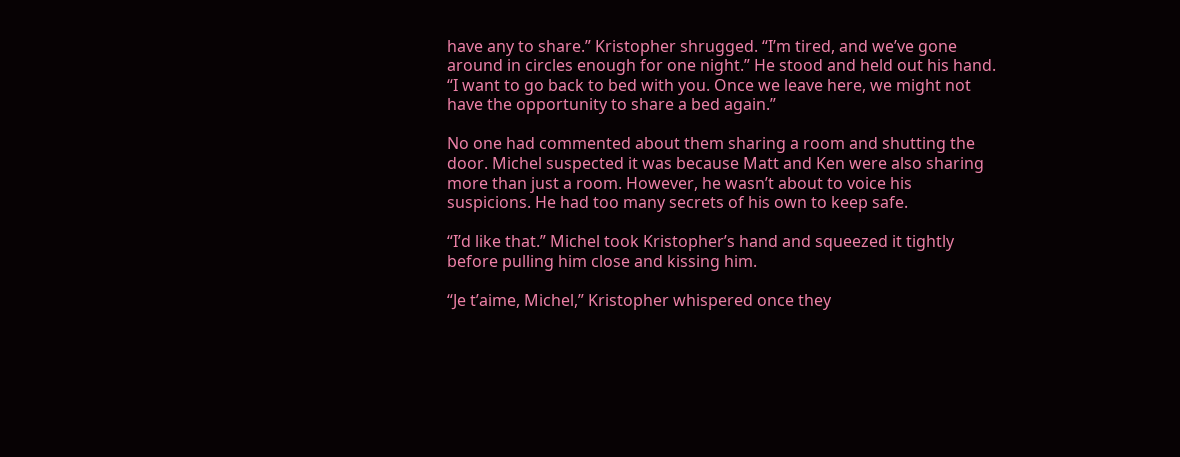have any to share.” Kristopher shrugged. “I’m tired, and we’ve gone around in circles enough for one night.” He stood and held out his hand. “I want to go back to bed with you. Once we leave here, we might not have the opportunity to share a bed again.”

No one had commented about them sharing a room and shutting the door. Michel suspected it was because Matt and Ken were also sharing more than just a room. However, he wasn’t about to voice his suspicions. He had too many secrets of his own to keep safe.

“I’d like that.” Michel took Kristopher’s hand and squeezed it tightly before pulling him close and kissing him.

“Je t’aime, Michel,” Kristopher whispered once they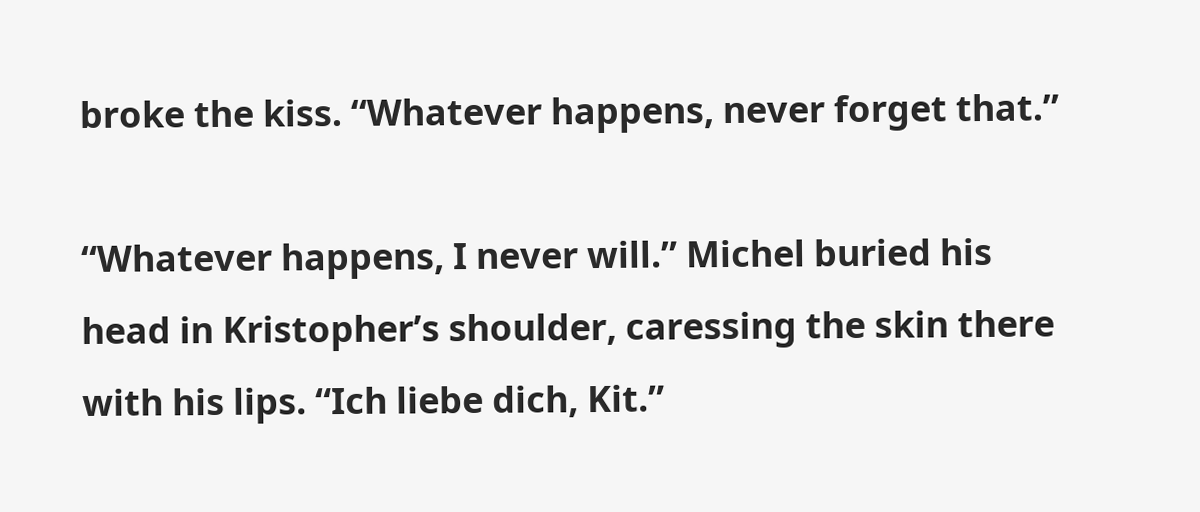broke the kiss. “Whatever happens, never forget that.”

“Whatever happens, I never will.” Michel buried his head in Kristopher’s shoulder, caressing the skin there with his lips. “Ich liebe dich, Kit.”